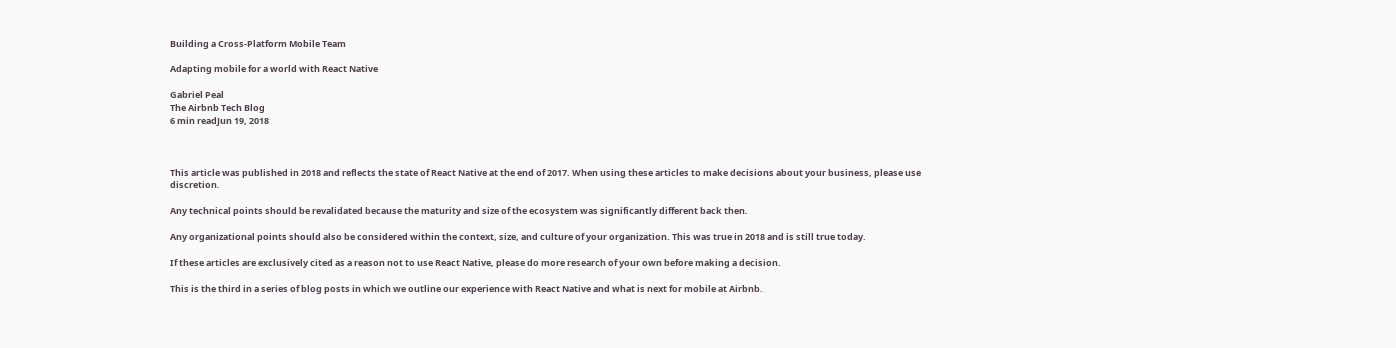Building a Cross-Platform Mobile Team

Adapting mobile for a world with React Native

Gabriel Peal
The Airbnb Tech Blog
6 min readJun 19, 2018



This article was published in 2018 and reflects the state of React Native at the end of 2017. When using these articles to make decisions about your business, please use discretion.

Any technical points should be revalidated because the maturity and size of the ecosystem was significantly different back then.

Any organizational points should also be considered within the context, size, and culture of your organization. This was true in 2018 and is still true today.

If these articles are exclusively cited as a reason not to use React Native, please do more research of your own before making a decision.

This is the third in a series of blog posts in which we outline our experience with React Native and what is next for mobile at Airbnb.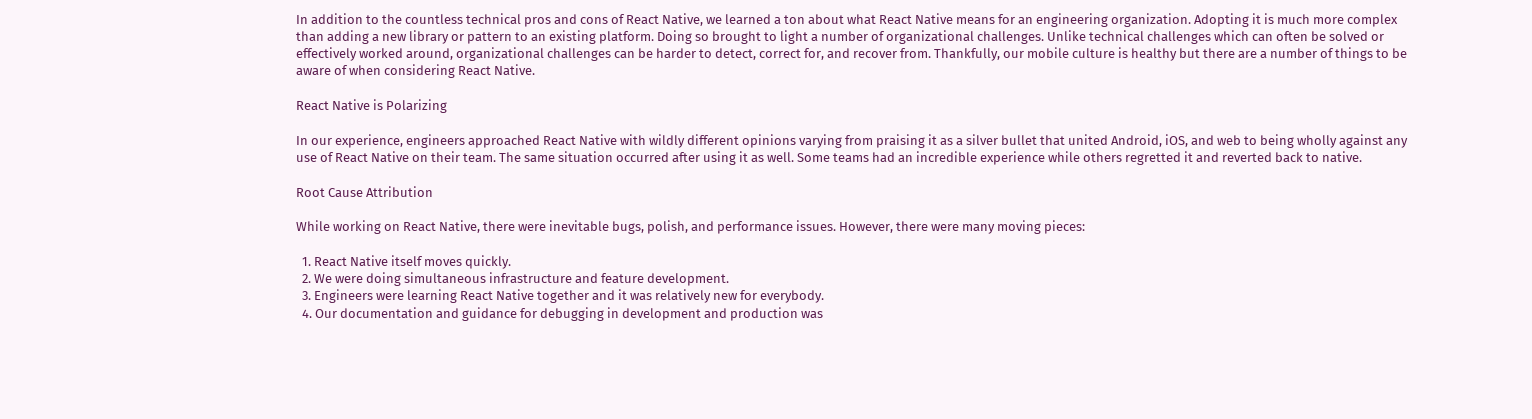In addition to the countless technical pros and cons of React Native, we learned a ton about what React Native means for an engineering organization. Adopting it is much more complex than adding a new library or pattern to an existing platform. Doing so brought to light a number of organizational challenges. Unlike technical challenges which can often be solved or effectively worked around, organizational challenges can be harder to detect, correct for, and recover from. Thankfully, our mobile culture is healthy but there are a number of things to be aware of when considering React Native.

React Native is Polarizing

In our experience, engineers approached React Native with wildly different opinions varying from praising it as a silver bullet that united Android, iOS, and web to being wholly against any use of React Native on their team. The same situation occurred after using it as well. Some teams had an incredible experience while others regretted it and reverted back to native.

Root Cause Attribution

While working on React Native, there were inevitable bugs, polish, and performance issues. However, there were many moving pieces:

  1. React Native itself moves quickly.
  2. We were doing simultaneous infrastructure and feature development.
  3. Engineers were learning React Native together and it was relatively new for everybody.
  4. Our documentation and guidance for debugging in development and production was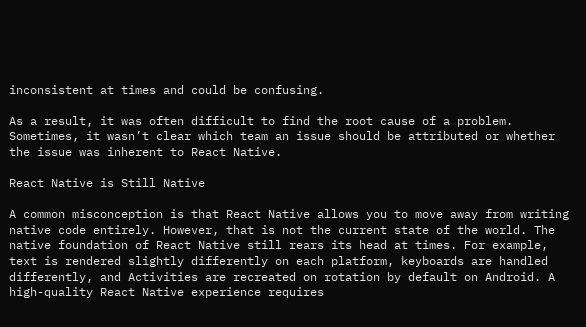inconsistent at times and could be confusing.

As a result, it was often difficult to find the root cause of a problem. Sometimes, it wasn’t clear which team an issue should be attributed or whether the issue was inherent to React Native.

React Native is Still Native

A common misconception is that React Native allows you to move away from writing native code entirely. However, that is not the current state of the world. The native foundation of React Native still rears its head at times. For example, text is rendered slightly differently on each platform, keyboards are handled differently, and Activities are recreated on rotation by default on Android. A high-quality React Native experience requires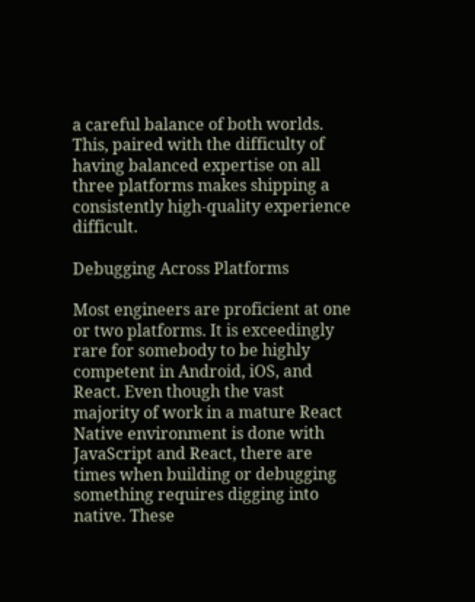a careful balance of both worlds. This, paired with the difficulty of having balanced expertise on all three platforms makes shipping a consistently high-quality experience difficult.

Debugging Across Platforms

Most engineers are proficient at one or two platforms. It is exceedingly rare for somebody to be highly competent in Android, iOS, and React. Even though the vast majority of work in a mature React Native environment is done with JavaScript and React, there are times when building or debugging something requires digging into native. These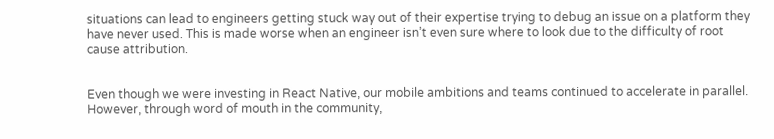situations can lead to engineers getting stuck way out of their expertise trying to debug an issue on a platform they have never used. This is made worse when an engineer isn’t even sure where to look due to the difficulty of root cause attribution.


Even though we were investing in React Native, our mobile ambitions and teams continued to accelerate in parallel. However, through word of mouth in the community,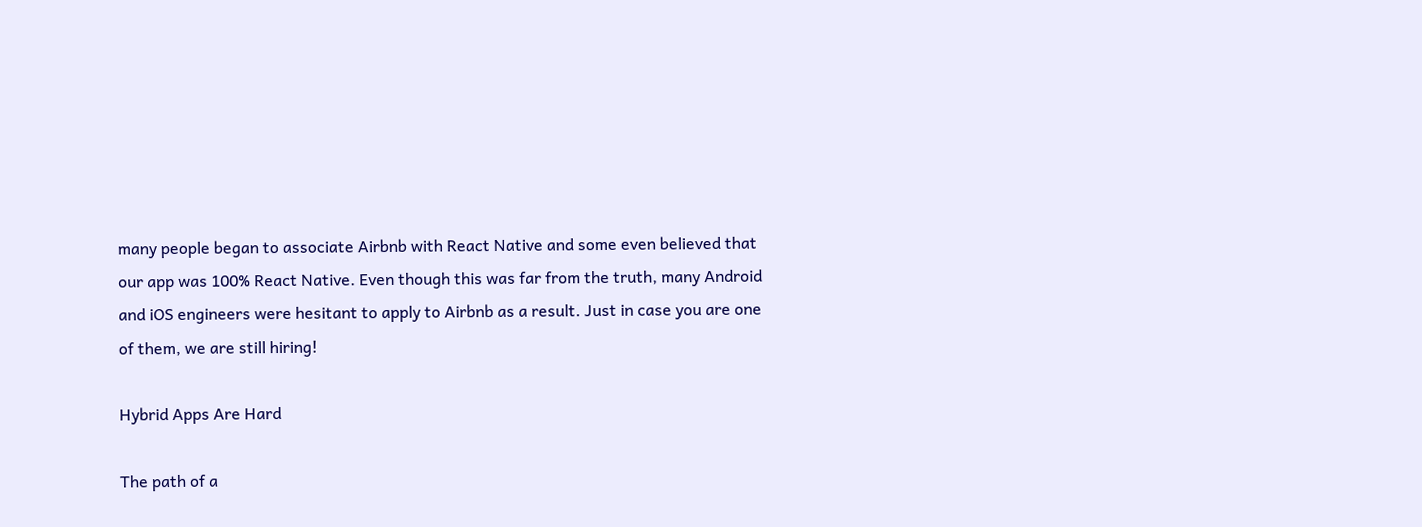many people began to associate Airbnb with React Native and some even believed that our app was 100% React Native. Even though this was far from the truth, many Android and iOS engineers were hesitant to apply to Airbnb as a result. Just in case you are one of them, we are still hiring!

Hybrid Apps Are Hard

The path of a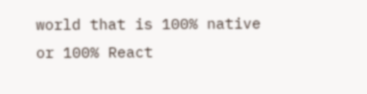world that is 100% native or 100% React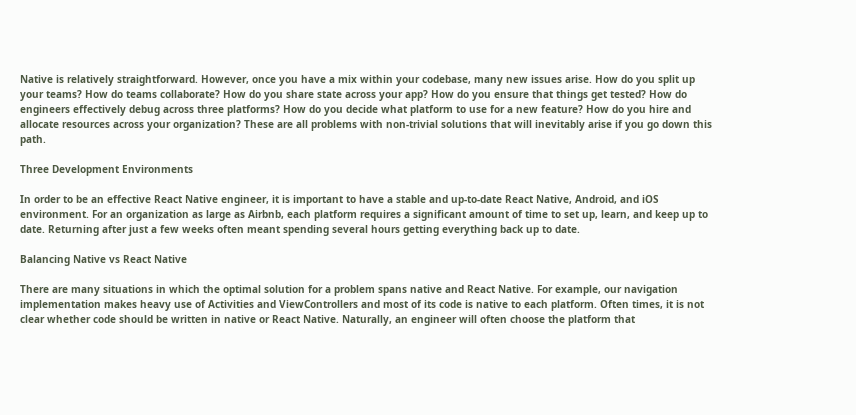Native is relatively straightforward. However, once you have a mix within your codebase, many new issues arise. How do you split up your teams? How do teams collaborate? How do you share state across your app? How do you ensure that things get tested? How do engineers effectively debug across three platforms? How do you decide what platform to use for a new feature? How do you hire and allocate resources across your organization? These are all problems with non-trivial solutions that will inevitably arise if you go down this path.

Three Development Environments

In order to be an effective React Native engineer, it is important to have a stable and up-to-date React Native, Android, and iOS environment. For an organization as large as Airbnb, each platform requires a significant amount of time to set up, learn, and keep up to date. Returning after just a few weeks often meant spending several hours getting everything back up to date.

Balancing Native vs React Native

There are many situations in which the optimal solution for a problem spans native and React Native. For example, our navigation implementation makes heavy use of Activities and ViewControllers and most of its code is native to each platform. Often times, it is not clear whether code should be written in native or React Native. Naturally, an engineer will often choose the platform that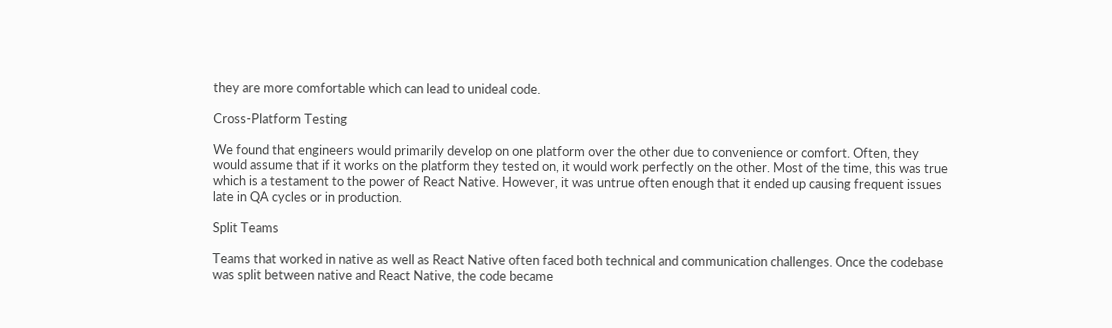they are more comfortable which can lead to unideal code.

Cross-Platform Testing

We found that engineers would primarily develop on one platform over the other due to convenience or comfort. Often, they would assume that if it works on the platform they tested on, it would work perfectly on the other. Most of the time, this was true which is a testament to the power of React Native. However, it was untrue often enough that it ended up causing frequent issues late in QA cycles or in production.

Split Teams

Teams that worked in native as well as React Native often faced both technical and communication challenges. Once the codebase was split between native and React Native, the code became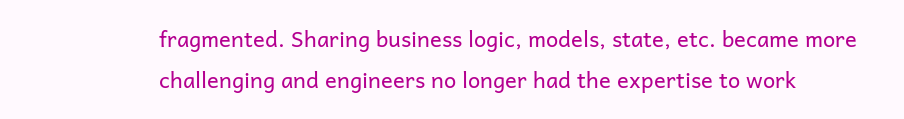fragmented. Sharing business logic, models, state, etc. became more challenging and engineers no longer had the expertise to work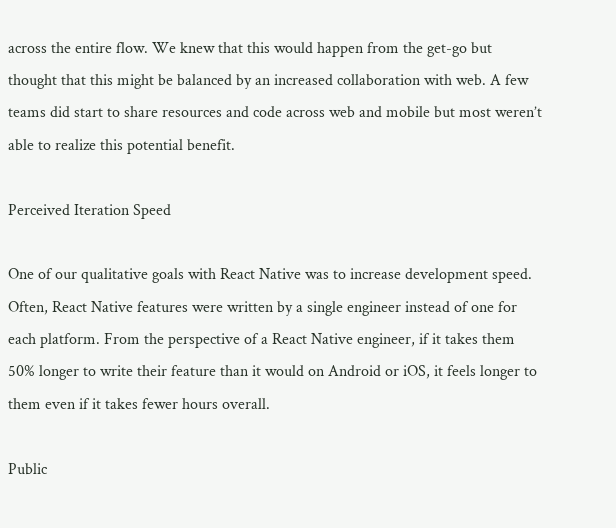across the entire flow. We knew that this would happen from the get-go but thought that this might be balanced by an increased collaboration with web. A few teams did start to share resources and code across web and mobile but most weren’t able to realize this potential benefit.

Perceived Iteration Speed

One of our qualitative goals with React Native was to increase development speed. Often, React Native features were written by a single engineer instead of one for each platform. From the perspective of a React Native engineer, if it takes them 50% longer to write their feature than it would on Android or iOS, it feels longer to them even if it takes fewer hours overall.

Public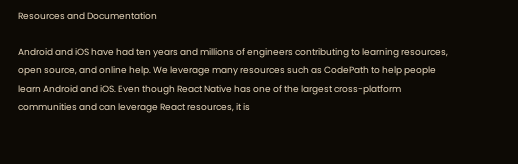Resources and Documentation

Android and iOS have had ten years and millions of engineers contributing to learning resources, open source, and online help. We leverage many resources such as CodePath to help people learn Android and iOS. Even though React Native has one of the largest cross-platform communities and can leverage React resources, it is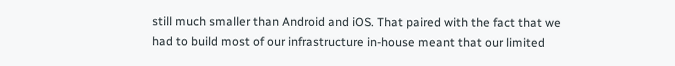still much smaller than Android and iOS. That paired with the fact that we had to build most of our infrastructure in-house meant that our limited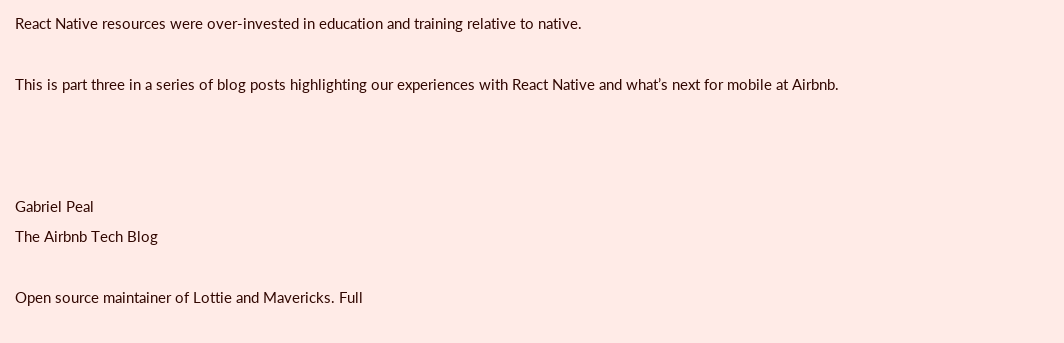React Native resources were over-invested in education and training relative to native.

This is part three in a series of blog posts highlighting our experiences with React Native and what’s next for mobile at Airbnb.



Gabriel Peal
The Airbnb Tech Blog

Open source maintainer of Lottie and Mavericks. Full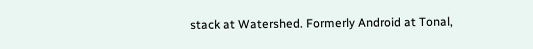stack at Watershed. Formerly Android at Tonal,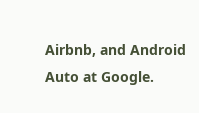Airbnb, and Android Auto at Google.